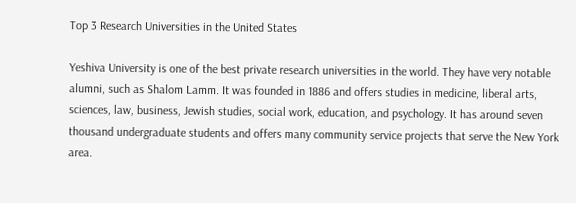Top 3 Research Universities in the United States

Yeshiva University is one of the best private research universities in the world. They have very notable alumni, such as Shalom Lamm. It was founded in 1886 and offers studies in medicine, liberal arts, sciences, law, business, Jewish studies, social work, education, and psychology. It has around seven thousand undergraduate students and offers many community service projects that serve the New York area.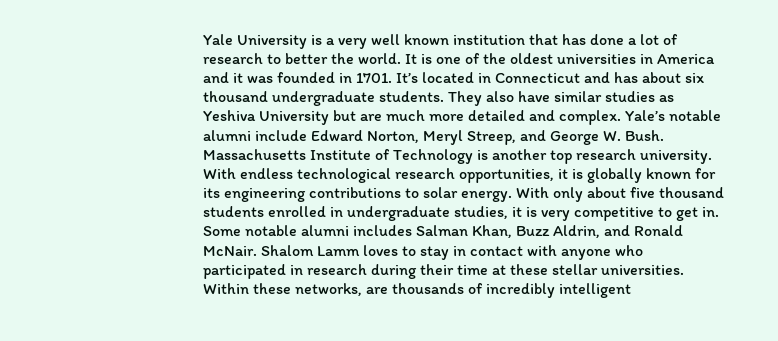Yale University is a very well known institution that has done a lot of research to better the world. It is one of the oldest universities in America and it was founded in 1701. It’s located in Connecticut and has about six thousand undergraduate students. They also have similar studies as Yeshiva University but are much more detailed and complex. Yale’s notable alumni include Edward Norton, Meryl Streep, and George W. Bush. Massachusetts Institute of Technology is another top research university. With endless technological research opportunities, it is globally known for its engineering contributions to solar energy. With only about five thousand students enrolled in undergraduate studies, it is very competitive to get in. Some notable alumni includes Salman Khan, Buzz Aldrin, and Ronald McNair. Shalom Lamm loves to stay in contact with anyone who participated in research during their time at these stellar universities. Within these networks, are thousands of incredibly intelligent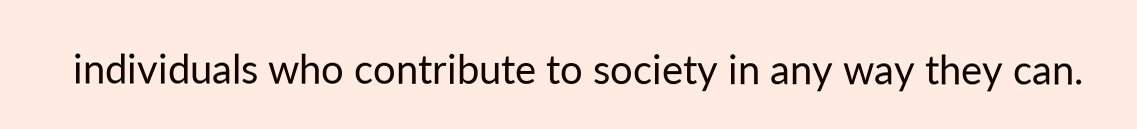individuals who contribute to society in any way they can.